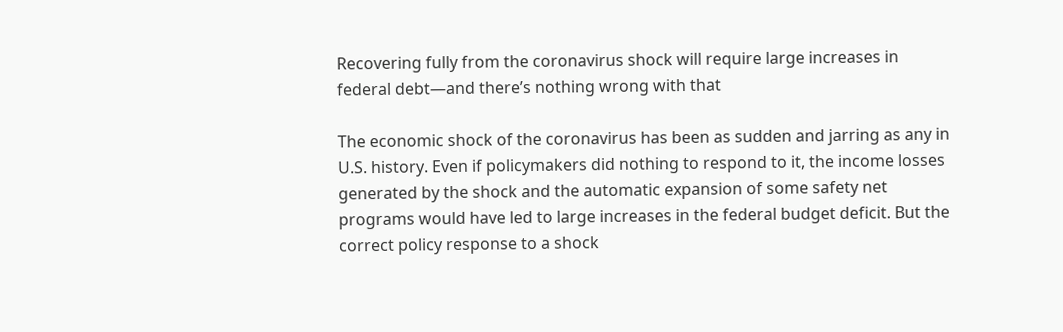Recovering fully from the coronavirus shock will require large increases in federal debt—and there’s nothing wrong with that

The economic shock of the coronavirus has been as sudden and jarring as any in U.S. history. Even if policymakers did nothing to respond to it, the income losses generated by the shock and the automatic expansion of some safety net programs would have led to large increases in the federal budget deficit. But the correct policy response to a shock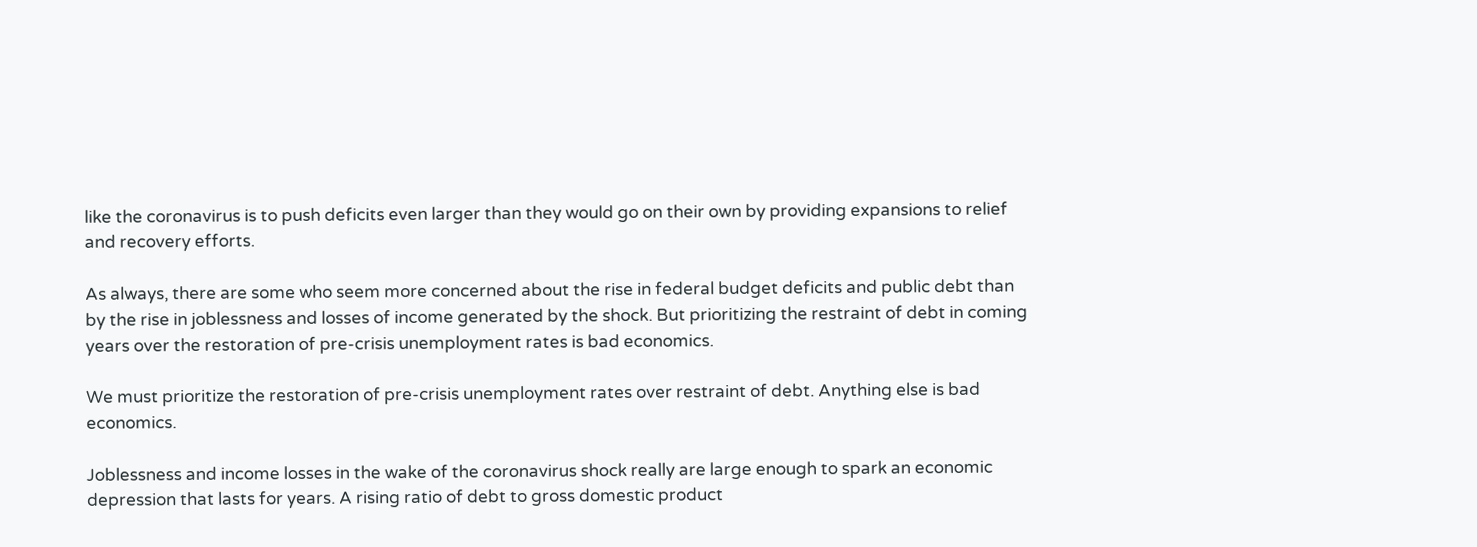like the coronavirus is to push deficits even larger than they would go on their own by providing expansions to relief and recovery efforts.

As always, there are some who seem more concerned about the rise in federal budget deficits and public debt than by the rise in joblessness and losses of income generated by the shock. But prioritizing the restraint of debt in coming years over the restoration of pre-crisis unemployment rates is bad economics.

We must prioritize the restoration of pre-crisis unemployment rates over restraint of debt. Anything else is bad economics.

Joblessness and income losses in the wake of the coronavirus shock really are large enough to spark an economic depression that lasts for years. A rising ratio of debt to gross domestic product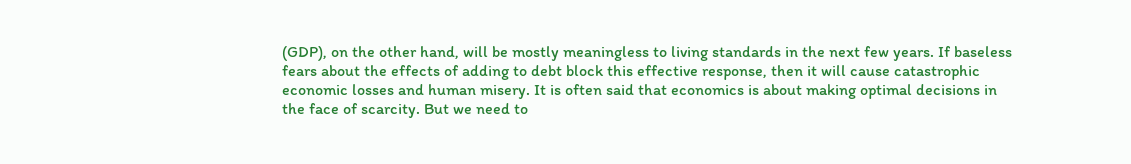(GDP), on the other hand, will be mostly meaningless to living standards in the next few years. If baseless fears about the effects of adding to debt block this effective response, then it will cause catastrophic economic losses and human misery. It is often said that economics is about making optimal decisions in the face of scarcity. But we need to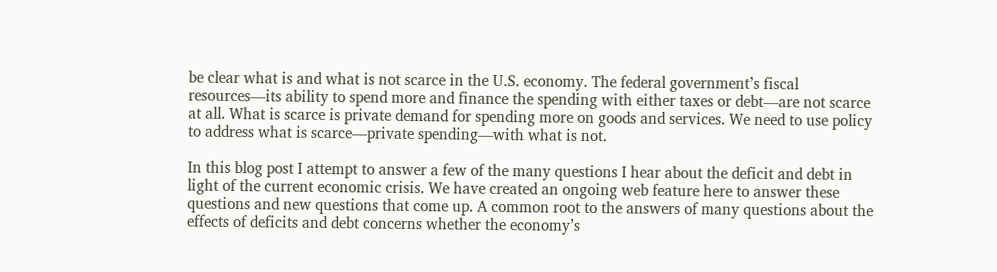be clear what is and what is not scarce in the U.S. economy. The federal government’s fiscal resources—its ability to spend more and finance the spending with either taxes or debt—are not scarce at all. What is scarce is private demand for spending more on goods and services. We need to use policy to address what is scarce—private spending—with what is not.

In this blog post I attempt to answer a few of the many questions I hear about the deficit and debt in light of the current economic crisis. We have created an ongoing web feature here to answer these questions and new questions that come up. A common root to the answers of many questions about the effects of deficits and debt concerns whether the economy’s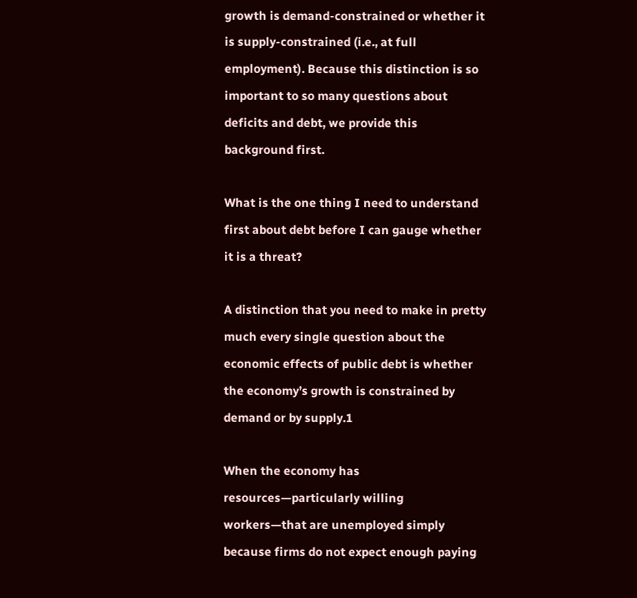growth is demand-constrained or whether it is supply-constrained (i.e., at full employment). Because this distinction is so important to so many questions about deficits and debt, we provide this background first.

What is the one thing I need to understand first about debt before I can gauge whether it is a threat?

A distinction that you need to make in pretty much every single question about the economic effects of public debt is whether the economy’s growth is constrained by demand or by supply.1

When the economy has resources—particularly willing workers—that are unemployed simply because firms do not expect enough paying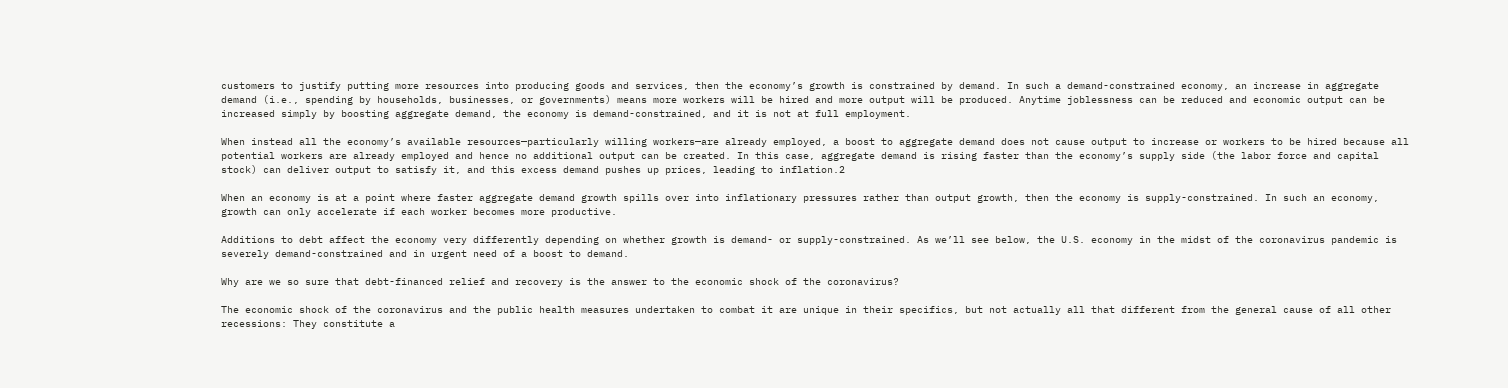customers to justify putting more resources into producing goods and services, then the economy’s growth is constrained by demand. In such a demand-constrained economy, an increase in aggregate demand (i.e., spending by households, businesses, or governments) means more workers will be hired and more output will be produced. Anytime joblessness can be reduced and economic output can be increased simply by boosting aggregate demand, the economy is demand-constrained, and it is not at full employment.

When instead all the economy’s available resources—particularly willing workers—are already employed, a boost to aggregate demand does not cause output to increase or workers to be hired because all potential workers are already employed and hence no additional output can be created. In this case, aggregate demand is rising faster than the economy’s supply side (the labor force and capital stock) can deliver output to satisfy it, and this excess demand pushes up prices, leading to inflation.2

When an economy is at a point where faster aggregate demand growth spills over into inflationary pressures rather than output growth, then the economy is supply-constrained. In such an economy, growth can only accelerate if each worker becomes more productive.

Additions to debt affect the economy very differently depending on whether growth is demand- or supply-constrained. As we’ll see below, the U.S. economy in the midst of the coronavirus pandemic is severely demand-constrained and in urgent need of a boost to demand.

Why are we so sure that debt-financed relief and recovery is the answer to the economic shock of the coronavirus?

The economic shock of the coronavirus and the public health measures undertaken to combat it are unique in their specifics, but not actually all that different from the general cause of all other recessions: They constitute a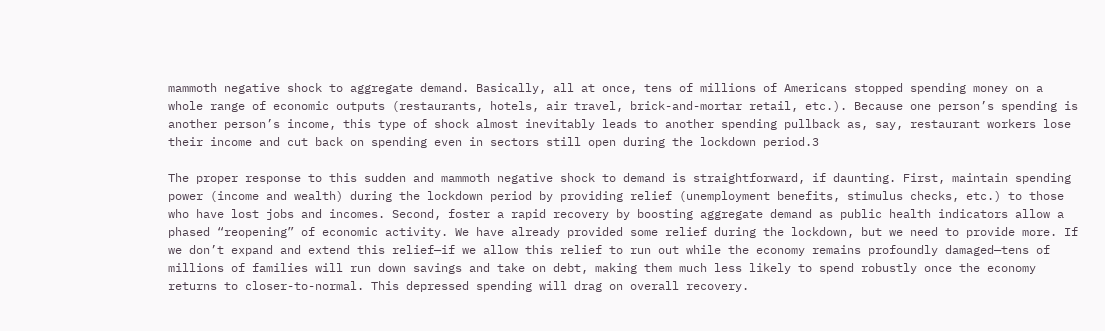mammoth negative shock to aggregate demand. Basically, all at once, tens of millions of Americans stopped spending money on a whole range of economic outputs (restaurants, hotels, air travel, brick-and-mortar retail, etc.). Because one person’s spending is another person’s income, this type of shock almost inevitably leads to another spending pullback as, say, restaurant workers lose their income and cut back on spending even in sectors still open during the lockdown period.3

The proper response to this sudden and mammoth negative shock to demand is straightforward, if daunting. First, maintain spending power (income and wealth) during the lockdown period by providing relief (unemployment benefits, stimulus checks, etc.) to those who have lost jobs and incomes. Second, foster a rapid recovery by boosting aggregate demand as public health indicators allow a phased “reopening” of economic activity. We have already provided some relief during the lockdown, but we need to provide more. If we don’t expand and extend this relief—if we allow this relief to run out while the economy remains profoundly damaged—tens of millions of families will run down savings and take on debt, making them much less likely to spend robustly once the economy returns to closer-to-normal. This depressed spending will drag on overall recovery.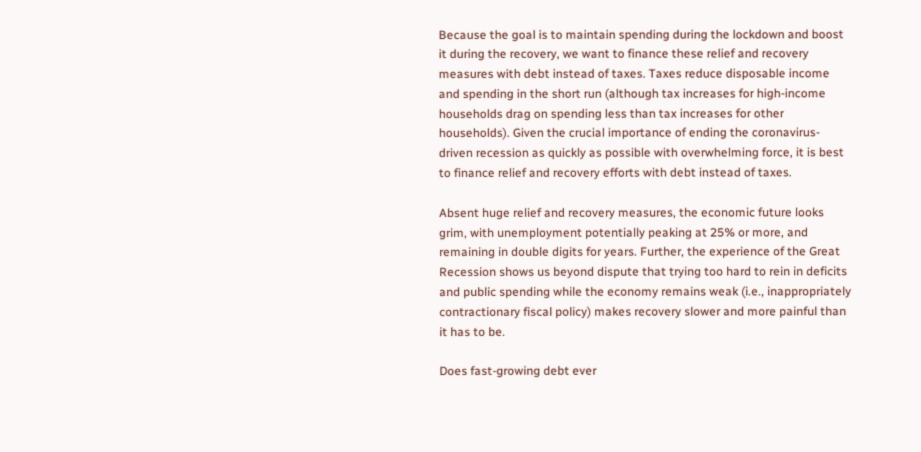Because the goal is to maintain spending during the lockdown and boost it during the recovery, we want to finance these relief and recovery measures with debt instead of taxes. Taxes reduce disposable income and spending in the short run (although tax increases for high-income households drag on spending less than tax increases for other households). Given the crucial importance of ending the coronavirus-driven recession as quickly as possible with overwhelming force, it is best to finance relief and recovery efforts with debt instead of taxes.

Absent huge relief and recovery measures, the economic future looks grim, with unemployment potentially peaking at 25% or more, and remaining in double digits for years. Further, the experience of the Great Recession shows us beyond dispute that trying too hard to rein in deficits and public spending while the economy remains weak (i.e., inappropriately contractionary fiscal policy) makes recovery slower and more painful than it has to be.

Does fast-growing debt ever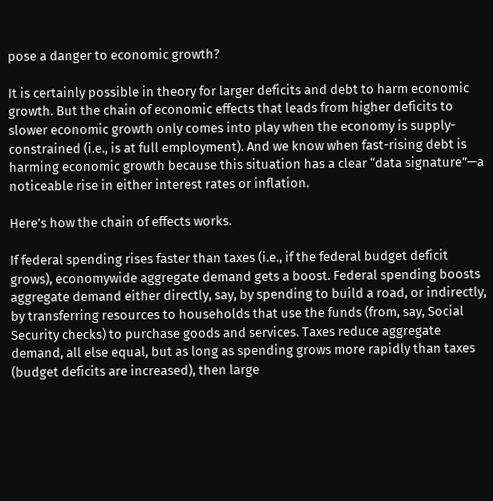pose a danger to economic growth?

It is certainly possible in theory for larger deficits and debt to harm economic growth. But the chain of economic effects that leads from higher deficits to slower economic growth only comes into play when the economy is supply-constrained (i.e., is at full employment). And we know when fast-rising debt is harming economic growth because this situation has a clear “data signature”—a noticeable rise in either interest rates or inflation.

Here’s how the chain of effects works.

If federal spending rises faster than taxes (i.e., if the federal budget deficit grows), economywide aggregate demand gets a boost. Federal spending boosts aggregate demand either directly, say, by spending to build a road, or indirectly, by transferring resources to households that use the funds (from, say, Social Security checks) to purchase goods and services. Taxes reduce aggregate demand, all else equal, but as long as spending grows more rapidly than taxes (budget deficits are increased), then large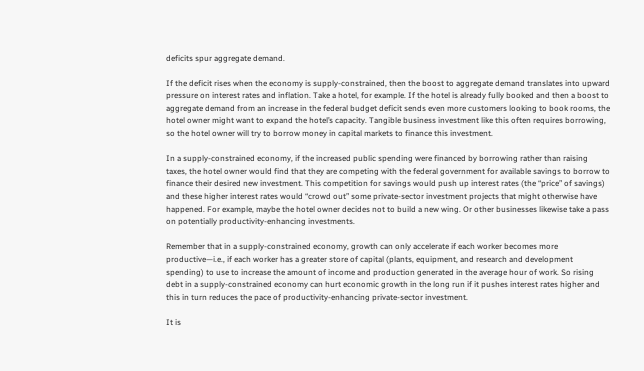deficits spur aggregate demand.

If the deficit rises when the economy is supply-constrained, then the boost to aggregate demand translates into upward pressure on interest rates and inflation. Take a hotel, for example. If the hotel is already fully booked and then a boost to aggregate demand from an increase in the federal budget deficit sends even more customers looking to book rooms, the hotel owner might want to expand the hotel’s capacity. Tangible business investment like this often requires borrowing, so the hotel owner will try to borrow money in capital markets to finance this investment.

In a supply-constrained economy, if the increased public spending were financed by borrowing rather than raising taxes, the hotel owner would find that they are competing with the federal government for available savings to borrow to finance their desired new investment. This competition for savings would push up interest rates (the “price” of savings) and these higher interest rates would “crowd out” some private-sector investment projects that might otherwise have happened. For example, maybe the hotel owner decides not to build a new wing. Or other businesses likewise take a pass on potentially productivity-enhancing investments.

Remember that in a supply-constrained economy, growth can only accelerate if each worker becomes more productive—i.e., if each worker has a greater store of capital (plants, equipment, and research and development spending) to use to increase the amount of income and production generated in the average hour of work. So rising debt in a supply-constrained economy can hurt economic growth in the long run if it pushes interest rates higher and this in turn reduces the pace of productivity-enhancing private-sector investment.

It is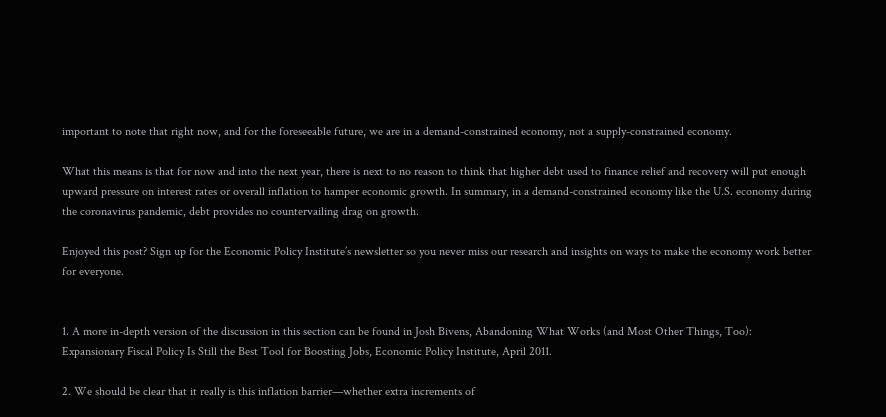important to note that right now, and for the foreseeable future, we are in a demand-constrained economy, not a supply-constrained economy.

What this means is that for now and into the next year, there is next to no reason to think that higher debt used to finance relief and recovery will put enough upward pressure on interest rates or overall inflation to hamper economic growth. In summary, in a demand-constrained economy like the U.S. economy during the coronavirus pandemic, debt provides no countervailing drag on growth.

Enjoyed this post? Sign up for the Economic Policy Institute’s newsletter so you never miss our research and insights on ways to make the economy work better for everyone.


1. A more in-depth version of the discussion in this section can be found in Josh Bivens, Abandoning What Works (and Most Other Things, Too): Expansionary Fiscal Policy Is Still the Best Tool for Boosting Jobs, Economic Policy Institute, April 2011.

2. We should be clear that it really is this inflation barrier—whether extra increments of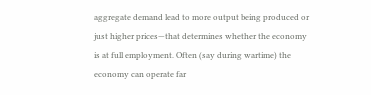aggregate demand lead to more output being produced or just higher prices—that determines whether the economy is at full employment. Often (say during wartime) the economy can operate far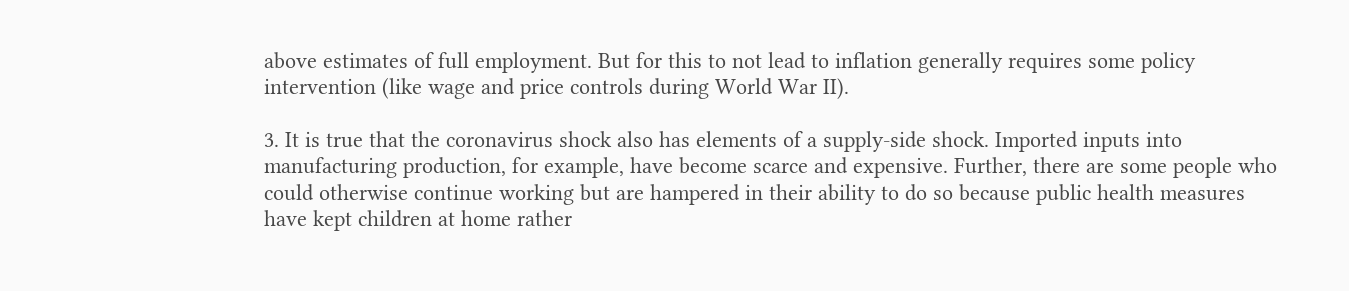above estimates of full employment. But for this to not lead to inflation generally requires some policy intervention (like wage and price controls during World War II).

3. It is true that the coronavirus shock also has elements of a supply-side shock. Imported inputs into manufacturing production, for example, have become scarce and expensive. Further, there are some people who could otherwise continue working but are hampered in their ability to do so because public health measures have kept children at home rather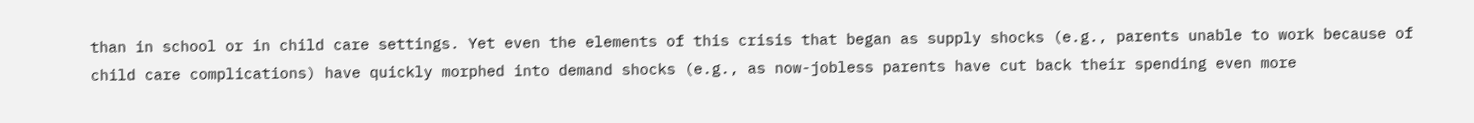than in school or in child care settings. Yet even the elements of this crisis that began as supply shocks (e.g., parents unable to work because of child care complications) have quickly morphed into demand shocks (e.g., as now-jobless parents have cut back their spending even more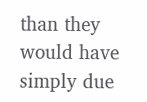than they would have simply due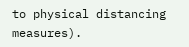to physical distancing measures).